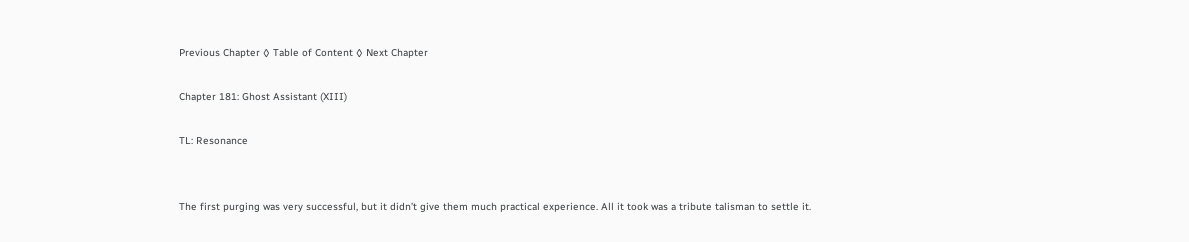Previous Chapter ◊ Table of Content ◊ Next Chapter

Chapter 181: Ghost Assistant (XIII)

TL: Resonance


The first purging was very successful, but it didn’t give them much practical experience. All it took was a tribute talisman to settle it.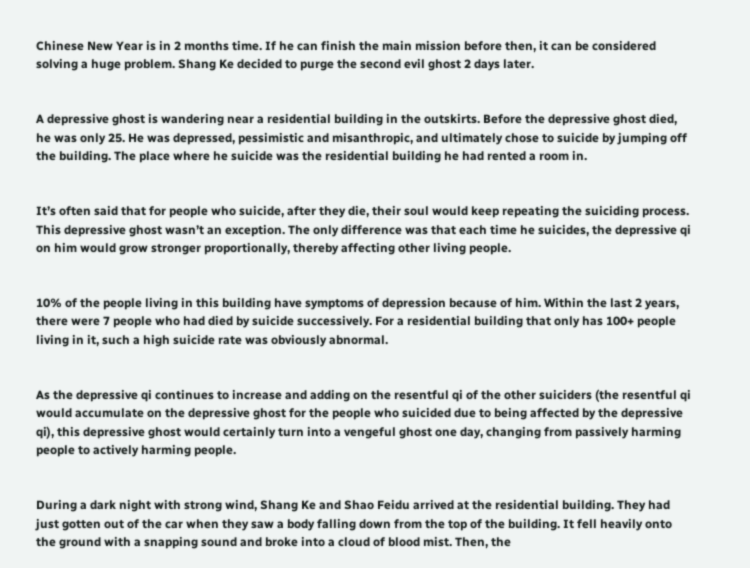Chinese New Year is in 2 months time. If he can finish the main mission before then, it can be considered solving a huge problem. Shang Ke decided to purge the second evil ghost 2 days later.


A depressive ghost is wandering near a residential building in the outskirts. Before the depressive ghost died, he was only 25. He was depressed, pessimistic and misanthropic, and ultimately chose to suicide by jumping off the building. The place where he suicide was the residential building he had rented a room in.


It’s often said that for people who suicide, after they die, their soul would keep repeating the suiciding process. This depressive ghost wasn’t an exception. The only difference was that each time he suicides, the depressive qi on him would grow stronger proportionally, thereby affecting other living people.


10% of the people living in this building have symptoms of depression because of him. Within the last 2 years, there were 7 people who had died by suicide successively. For a residential building that only has 100+ people living in it, such a high suicide rate was obviously abnormal.


As the depressive qi continues to increase and adding on the resentful qi of the other suiciders (the resentful qi would accumulate on the depressive ghost for the people who suicided due to being affected by the depressive qi), this depressive ghost would certainly turn into a vengeful ghost one day, changing from passively harming people to actively harming people.


During a dark night with strong wind, Shang Ke and Shao Feidu arrived at the residential building. They had just gotten out of the car when they saw a body falling down from the top of the building. It fell heavily onto the ground with a snapping sound and broke into a cloud of blood mist. Then, the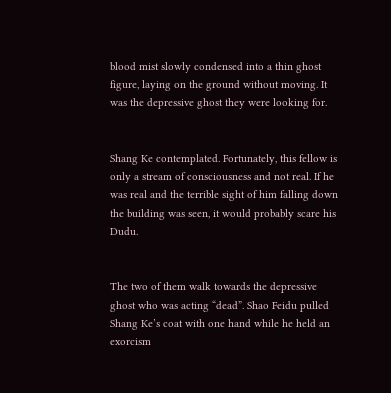blood mist slowly condensed into a thin ghost figure, laying on the ground without moving. It was the depressive ghost they were looking for.


Shang Ke contemplated. Fortunately, this fellow is only a stream of consciousness and not real. If he was real and the terrible sight of him falling down the building was seen, it would probably scare his Dudu.


The two of them walk towards the depressive ghost who was acting “dead”. Shao Feidu pulled Shang Ke’s coat with one hand while he held an exorcism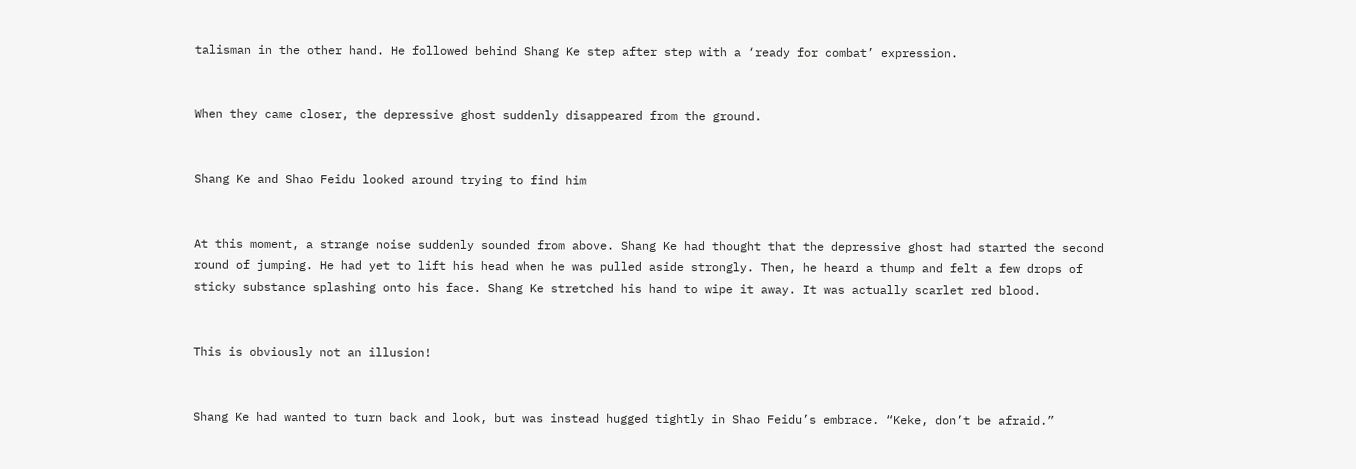talisman in the other hand. He followed behind Shang Ke step after step with a ‘ready for combat’ expression.


When they came closer, the depressive ghost suddenly disappeared from the ground.


Shang Ke and Shao Feidu looked around trying to find him


At this moment, a strange noise suddenly sounded from above. Shang Ke had thought that the depressive ghost had started the second round of jumping. He had yet to lift his head when he was pulled aside strongly. Then, he heard a thump and felt a few drops of sticky substance splashing onto his face. Shang Ke stretched his hand to wipe it away. It was actually scarlet red blood.


This is obviously not an illusion!


Shang Ke had wanted to turn back and look, but was instead hugged tightly in Shao Feidu’s embrace. “Keke, don’t be afraid.”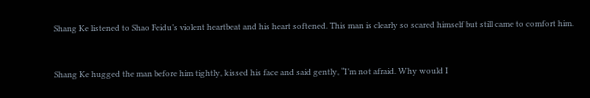Shang Ke listened to Shao Feidu’s violent heartbeat and his heart softened. This man is clearly so scared himself but still came to comfort him.


Shang Ke hugged the man before him tightly, kissed his face and said gently, “I’m not afraid. Why would I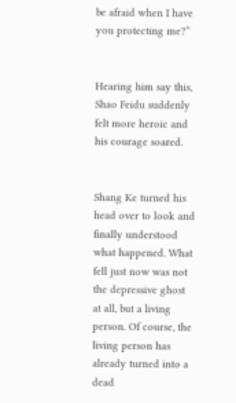be afraid when I have you protecting me?”


Hearing him say this, Shao Feidu suddenly felt more heroic and his courage soared.


Shang Ke turned his head over to look and finally understood what happened. What fell just now was not the depressive ghost at all, but a living person. Of course, the living person has already turned into a dead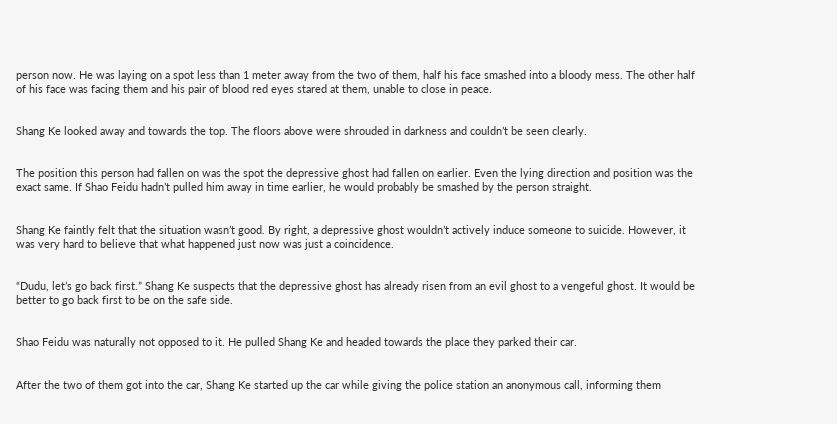person now. He was laying on a spot less than 1 meter away from the two of them, half his face smashed into a bloody mess. The other half of his face was facing them and his pair of blood red eyes stared at them, unable to close in peace.


Shang Ke looked away and towards the top. The floors above were shrouded in darkness and couldn’t be seen clearly.


The position this person had fallen on was the spot the depressive ghost had fallen on earlier. Even the lying direction and position was the exact same. If Shao Feidu hadn’t pulled him away in time earlier, he would probably be smashed by the person straight.


Shang Ke faintly felt that the situation wasn’t good. By right, a depressive ghost wouldn’t actively induce someone to suicide. However, it was very hard to believe that what happened just now was just a coincidence.


“Dudu, let’s go back first.” Shang Ke suspects that the depressive ghost has already risen from an evil ghost to a vengeful ghost. It would be better to go back first to be on the safe side.


Shao Feidu was naturally not opposed to it. He pulled Shang Ke and headed towards the place they parked their car.


After the two of them got into the car, Shang Ke started up the car while giving the police station an anonymous call, informing them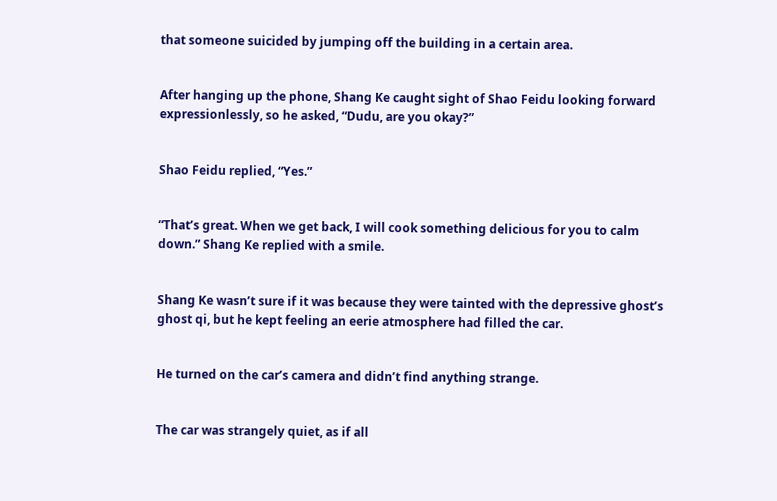that someone suicided by jumping off the building in a certain area.


After hanging up the phone, Shang Ke caught sight of Shao Feidu looking forward expressionlessly, so he asked, “Dudu, are you okay?”


Shao Feidu replied, “Yes.”


“That’s great. When we get back, I will cook something delicious for you to calm down.” Shang Ke replied with a smile.


Shang Ke wasn’t sure if it was because they were tainted with the depressive ghost’s ghost qi, but he kept feeling an eerie atmosphere had filled the car.


He turned on the car’s camera and didn’t find anything strange.


The car was strangely quiet, as if all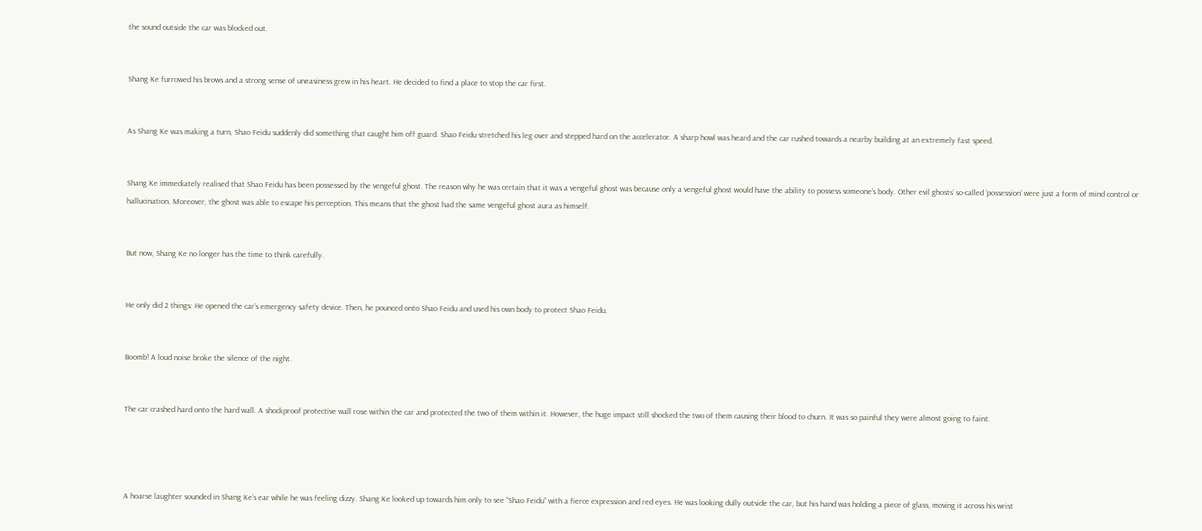the sound outside the car was blocked out.


Shang Ke furrowed his brows and a strong sense of uneasiness grew in his heart. He decided to find a place to stop the car first.


As Shang Ke was making a turn, Shao Feidu suddenly did something that caught him off guard. Shao Feidu stretched his leg over and stepped hard on the accelerator. A sharp howl was heard and the car rushed towards a nearby building at an extremely fast speed.


Shang Ke immediately realised that Shao Feidu has been possessed by the vengeful ghost. The reason why he was certain that it was a vengeful ghost was because only a vengeful ghost would have the ability to possess someone’s body. Other evil ghosts’ so-called ‘possession’ were just a form of mind control or hallucination. Moreover, the ghost was able to escape his perception. This means that the ghost had the same vengeful ghost aura as himself.


But now, Shang Ke no longer has the time to think carefully.


He only did 2 things: He opened the car’s emergency safety device. Then, he pounced onto Shao Feidu and used his own body to protect Shao Feidu.


Boomb! A loud noise broke the silence of the night.


The car crashed hard onto the hard wall. A shockproof protective wall rose within the car and protected the two of them within it. However, the huge impact still shocked the two of them causing their blood to churn. It was so painful they were almost going to faint.




A hoarse laughter sounded in Shang Ke’s ear while he was feeling dizzy. Shang Ke looked up towards him only to see “Shao Feidu” with a fierce expression and red eyes. He was looking dully outside the car, but his hand was holding a piece of glass, moving it across his wrist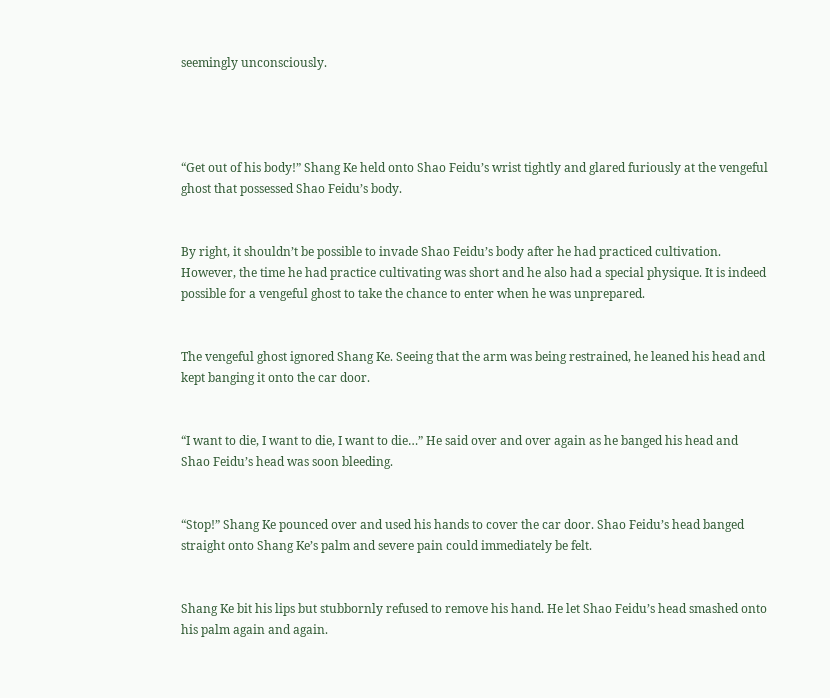seemingly unconsciously.




“Get out of his body!” Shang Ke held onto Shao Feidu’s wrist tightly and glared furiously at the vengeful ghost that possessed Shao Feidu’s body.


By right, it shouldn’t be possible to invade Shao Feidu’s body after he had practiced cultivation. However, the time he had practice cultivating was short and he also had a special physique. It is indeed possible for a vengeful ghost to take the chance to enter when he was unprepared.


The vengeful ghost ignored Shang Ke. Seeing that the arm was being restrained, he leaned his head and kept banging it onto the car door.


“I want to die, I want to die, I want to die…” He said over and over again as he banged his head and Shao Feidu’s head was soon bleeding.


“Stop!” Shang Ke pounced over and used his hands to cover the car door. Shao Feidu’s head banged straight onto Shang Ke’s palm and severe pain could immediately be felt.


Shang Ke bit his lips but stubbornly refused to remove his hand. He let Shao Feidu’s head smashed onto his palm again and again.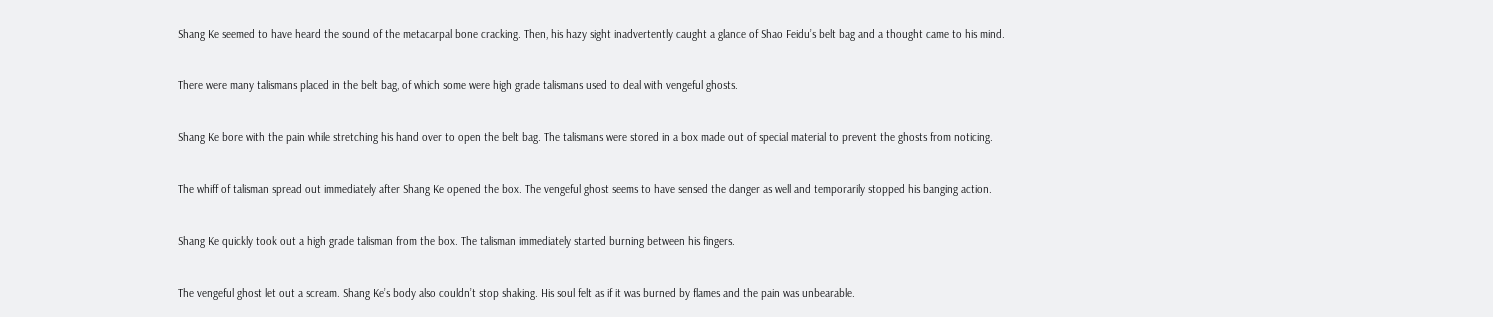Shang Ke seemed to have heard the sound of the metacarpal bone cracking. Then, his hazy sight inadvertently caught a glance of Shao Feidu’s belt bag and a thought came to his mind.


There were many talismans placed in the belt bag, of which some were high grade talismans used to deal with vengeful ghosts.


Shang Ke bore with the pain while stretching his hand over to open the belt bag. The talismans were stored in a box made out of special material to prevent the ghosts from noticing.


The whiff of talisman spread out immediately after Shang Ke opened the box. The vengeful ghost seems to have sensed the danger as well and temporarily stopped his banging action.


Shang Ke quickly took out a high grade talisman from the box. The talisman immediately started burning between his fingers.


The vengeful ghost let out a scream. Shang Ke’s body also couldn’t stop shaking. His soul felt as if it was burned by flames and the pain was unbearable.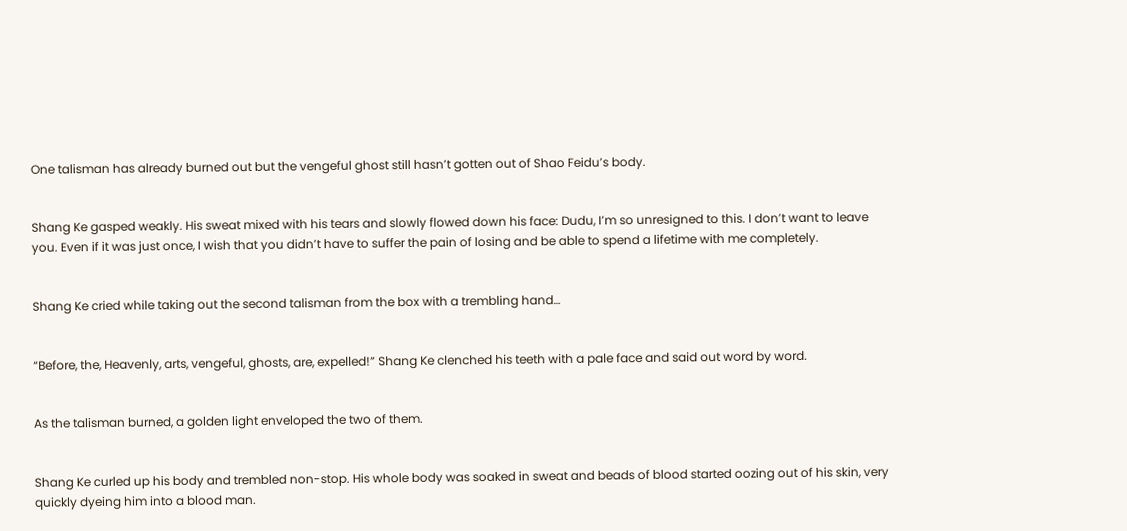One talisman has already burned out but the vengeful ghost still hasn’t gotten out of Shao Feidu’s body.


Shang Ke gasped weakly. His sweat mixed with his tears and slowly flowed down his face: Dudu, I’m so unresigned to this. I don’t want to leave you. Even if it was just once, I wish that you didn’t have to suffer the pain of losing and be able to spend a lifetime with me completely.


Shang Ke cried while taking out the second talisman from the box with a trembling hand…


“Before, the, Heavenly, arts, vengeful, ghosts, are, expelled!” Shang Ke clenched his teeth with a pale face and said out word by word.


As the talisman burned, a golden light enveloped the two of them.


Shang Ke curled up his body and trembled non-stop. His whole body was soaked in sweat and beads of blood started oozing out of his skin, very quickly dyeing him into a blood man.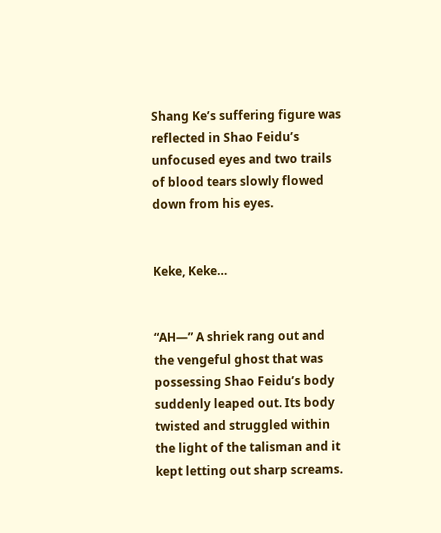Shang Ke’s suffering figure was reflected in Shao Feidu’s unfocused eyes and two trails of blood tears slowly flowed down from his eyes.


Keke, Keke…


“AH—” A shriek rang out and the vengeful ghost that was possessing Shao Feidu’s body suddenly leaped out. Its body twisted and struggled within the light of the talisman and it kept letting out sharp screams.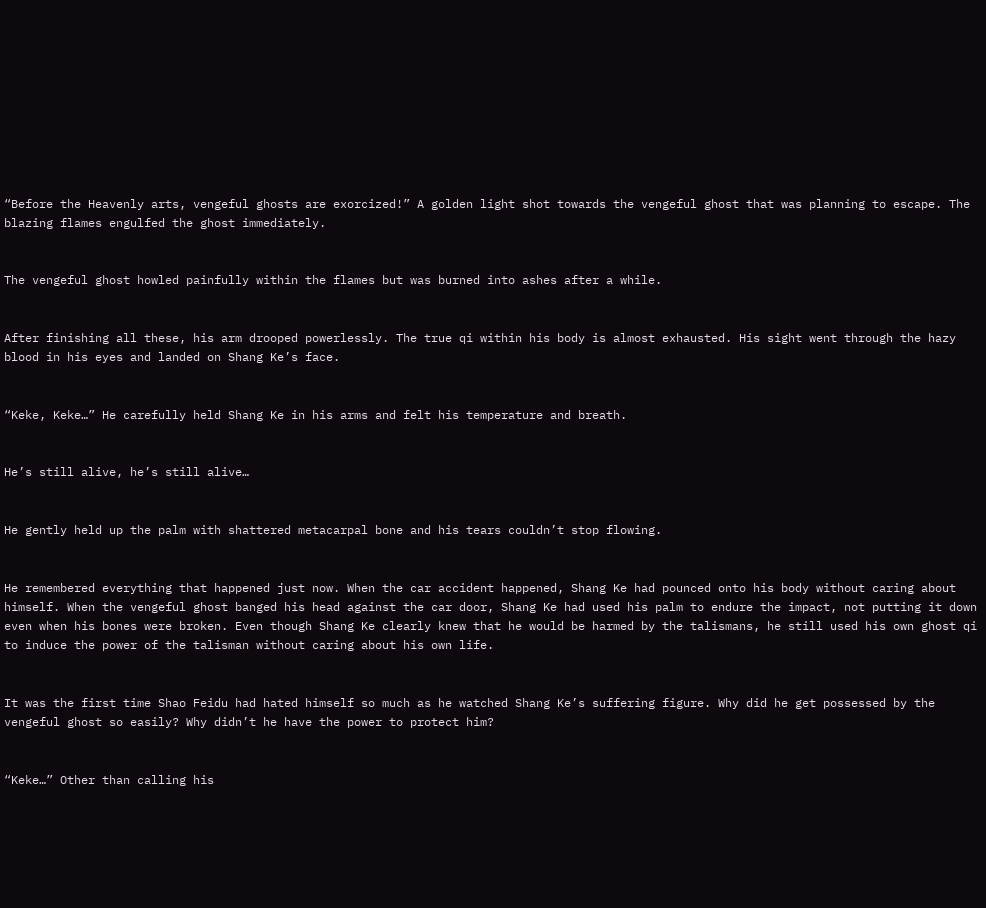“Before the Heavenly arts, vengeful ghosts are exorcized!” A golden light shot towards the vengeful ghost that was planning to escape. The blazing flames engulfed the ghost immediately.


The vengeful ghost howled painfully within the flames but was burned into ashes after a while.


After finishing all these, his arm drooped powerlessly. The true qi within his body is almost exhausted. His sight went through the hazy blood in his eyes and landed on Shang Ke’s face.


“Keke, Keke…” He carefully held Shang Ke in his arms and felt his temperature and breath.


He’s still alive, he’s still alive…


He gently held up the palm with shattered metacarpal bone and his tears couldn’t stop flowing.


He remembered everything that happened just now. When the car accident happened, Shang Ke had pounced onto his body without caring about himself. When the vengeful ghost banged his head against the car door, Shang Ke had used his palm to endure the impact, not putting it down even when his bones were broken. Even though Shang Ke clearly knew that he would be harmed by the talismans, he still used his own ghost qi to induce the power of the talisman without caring about his own life.


It was the first time Shao Feidu had hated himself so much as he watched Shang Ke’s suffering figure. Why did he get possessed by the vengeful ghost so easily? Why didn’t he have the power to protect him?


“Keke…” Other than calling his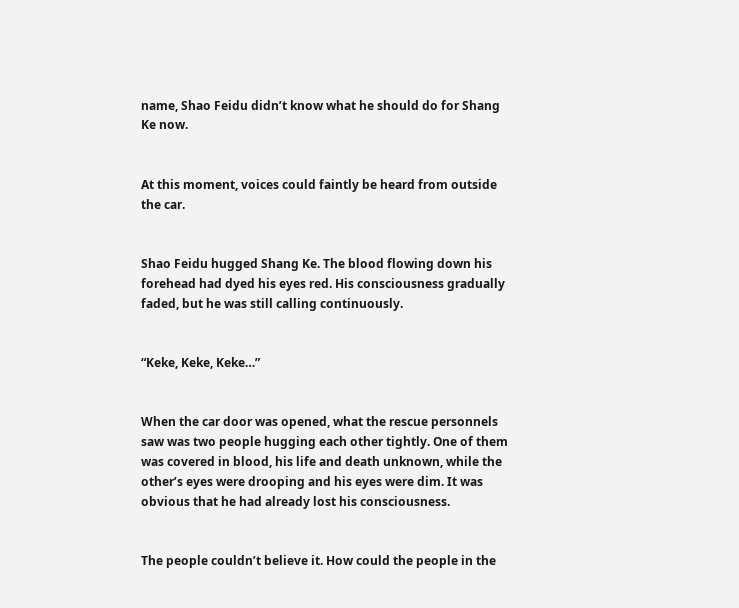name, Shao Feidu didn’t know what he should do for Shang Ke now.


At this moment, voices could faintly be heard from outside the car.


Shao Feidu hugged Shang Ke. The blood flowing down his forehead had dyed his eyes red. His consciousness gradually faded, but he was still calling continuously.


“Keke, Keke, Keke…”


When the car door was opened, what the rescue personnels saw was two people hugging each other tightly. One of them was covered in blood, his life and death unknown, while the other’s eyes were drooping and his eyes were dim. It was obvious that he had already lost his consciousness.


The people couldn’t believe it. How could the people in the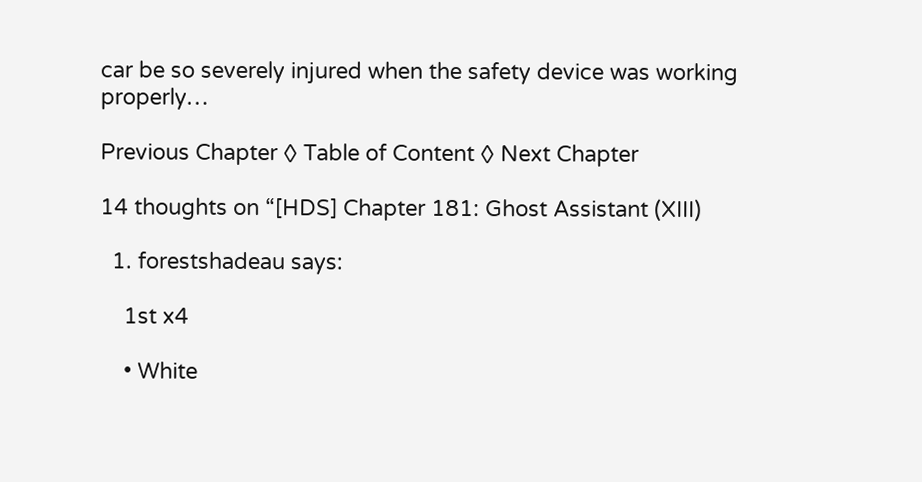car be so severely injured when the safety device was working properly…

Previous Chapter ◊ Table of Content ◊ Next Chapter

14 thoughts on “[HDS] Chapter 181: Ghost Assistant (XIII)

  1. forestshadeau says:

    1st x4

    • White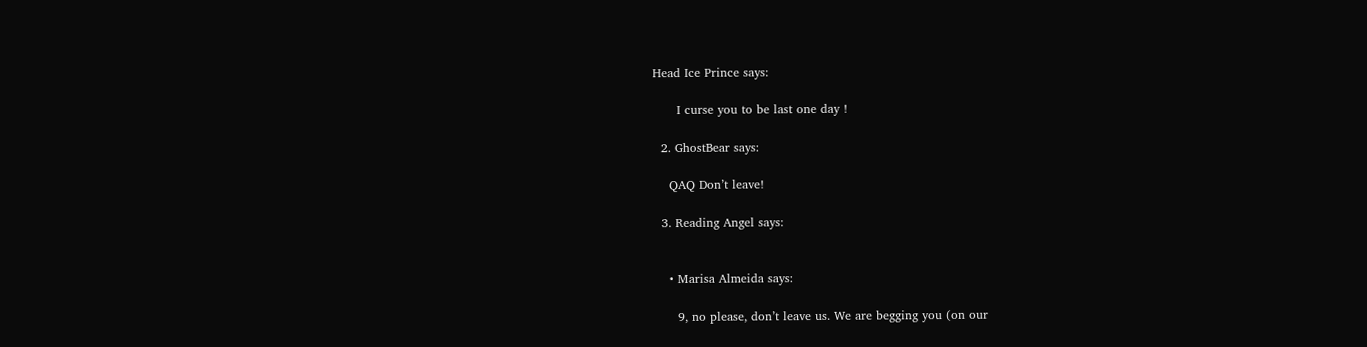Head Ice Prince says:

      I curse you to be last one day !

  2. GhostBear says:

    QAQ Don’t leave!

  3. Reading Angel says:


    • Marisa Almeida says:

      9, no please, don’t leave us. We are begging you (on our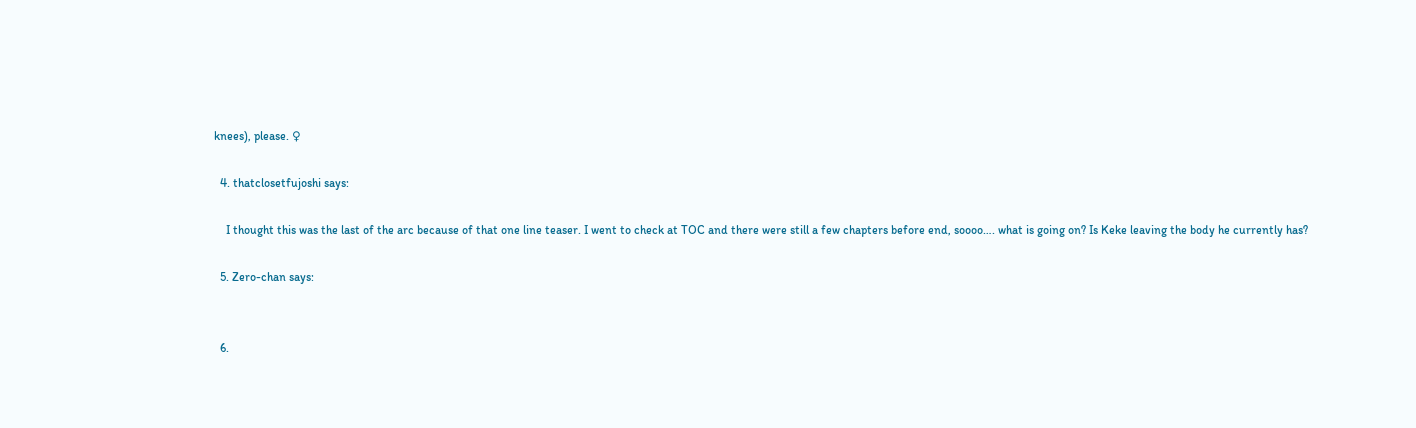knees), please. ♀

  4. thatclosetfujoshi says:

    I thought this was the last of the arc because of that one line teaser. I went to check at TOC and there were still a few chapters before end, soooo…. what is going on? Is Keke leaving the body he currently has?

  5. Zero-chan says:


  6.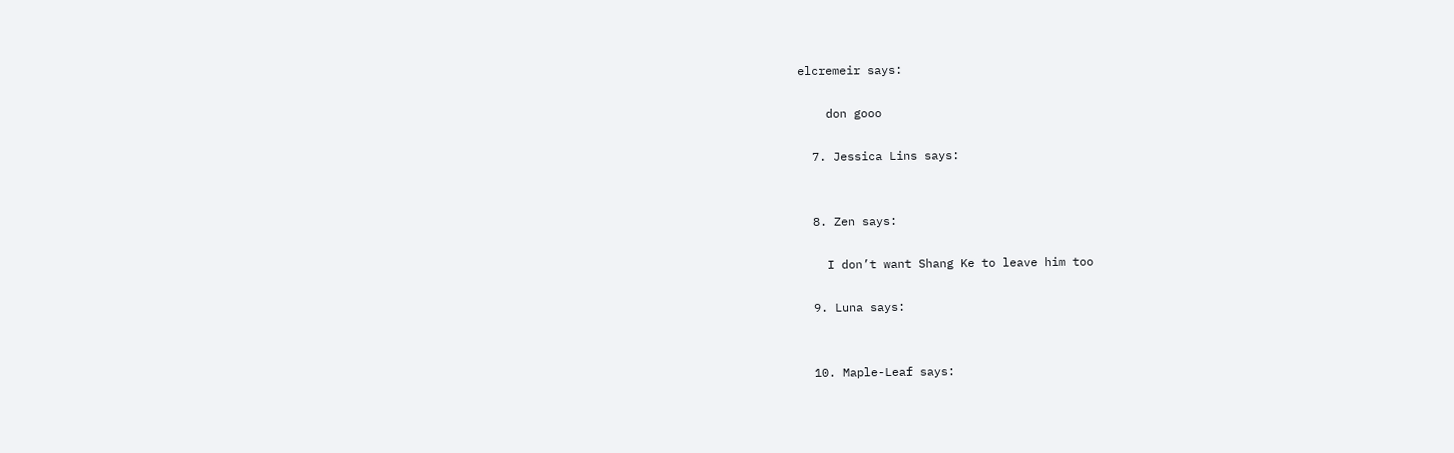elcremeir says:

    don gooo

  7. Jessica Lins says:


  8. Zen says:

    I don’t want Shang Ke to leave him too

  9. Luna says:


  10. Maple-Leaf says: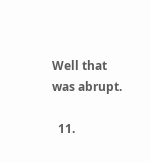Well that was abrupt.

  11.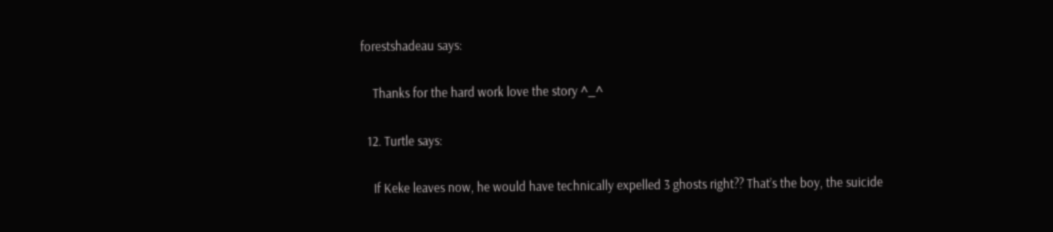forestshadeau says:

    Thanks for the hard work love the story ^_^

  12. Turtle says:

    If Keke leaves now, he would have technically expelled 3 ghosts right?? That’s the boy, the suicide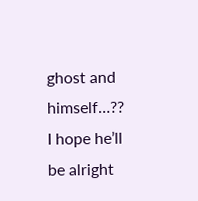ghost and himself…?? I hope he’ll be alright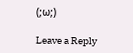(;ω;)

Leave a Reply